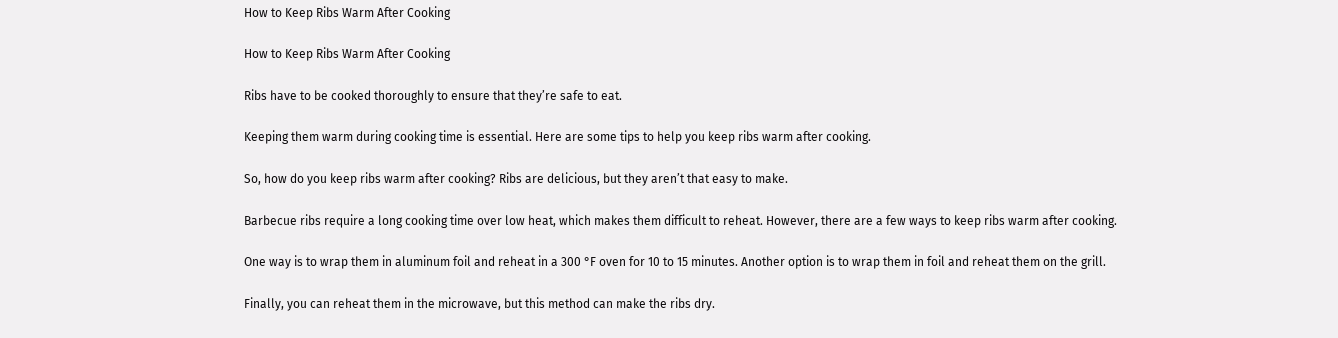How to Keep Ribs Warm After Cooking

How to Keep Ribs Warm After Cooking

Ribs have to be cooked thoroughly to ensure that they’re safe to eat.

Keeping them warm during cooking time is essential. Here are some tips to help you keep ribs warm after cooking.

So, how do you keep ribs warm after cooking? Ribs are delicious, but they aren’t that easy to make.

Barbecue ribs require a long cooking time over low heat, which makes them difficult to reheat. However, there are a few ways to keep ribs warm after cooking.

One way is to wrap them in aluminum foil and reheat in a 300 °F oven for 10 to 15 minutes. Another option is to wrap them in foil and reheat them on the grill.

Finally, you can reheat them in the microwave, but this method can make the ribs dry.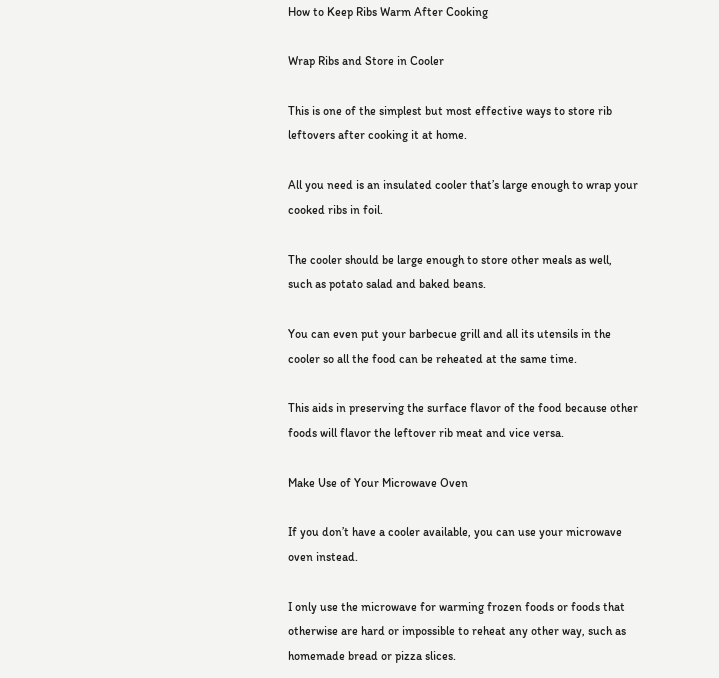How to Keep Ribs Warm After Cooking

Wrap Ribs and Store in Cooler

This is one of the simplest but most effective ways to store rib leftovers after cooking it at home.

All you need is an insulated cooler that’s large enough to wrap your cooked ribs in foil.

The cooler should be large enough to store other meals as well, such as potato salad and baked beans.

You can even put your barbecue grill and all its utensils in the cooler so all the food can be reheated at the same time.

This aids in preserving the surface flavor of the food because other foods will flavor the leftover rib meat and vice versa.

Make Use of Your Microwave Oven

If you don’t have a cooler available, you can use your microwave oven instead.

I only use the microwave for warming frozen foods or foods that otherwise are hard or impossible to reheat any other way, such as homemade bread or pizza slices.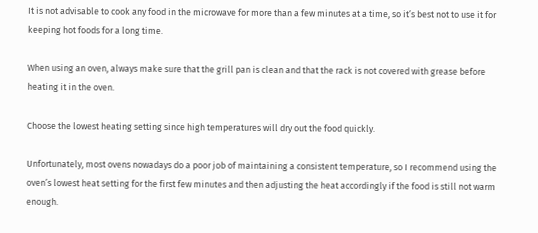It is not advisable to cook any food in the microwave for more than a few minutes at a time, so it’s best not to use it for keeping hot foods for a long time.

When using an oven, always make sure that the grill pan is clean and that the rack is not covered with grease before heating it in the oven.

Choose the lowest heating setting since high temperatures will dry out the food quickly.

Unfortunately, most ovens nowadays do a poor job of maintaining a consistent temperature, so I recommend using the oven’s lowest heat setting for the first few minutes and then adjusting the heat accordingly if the food is still not warm enough.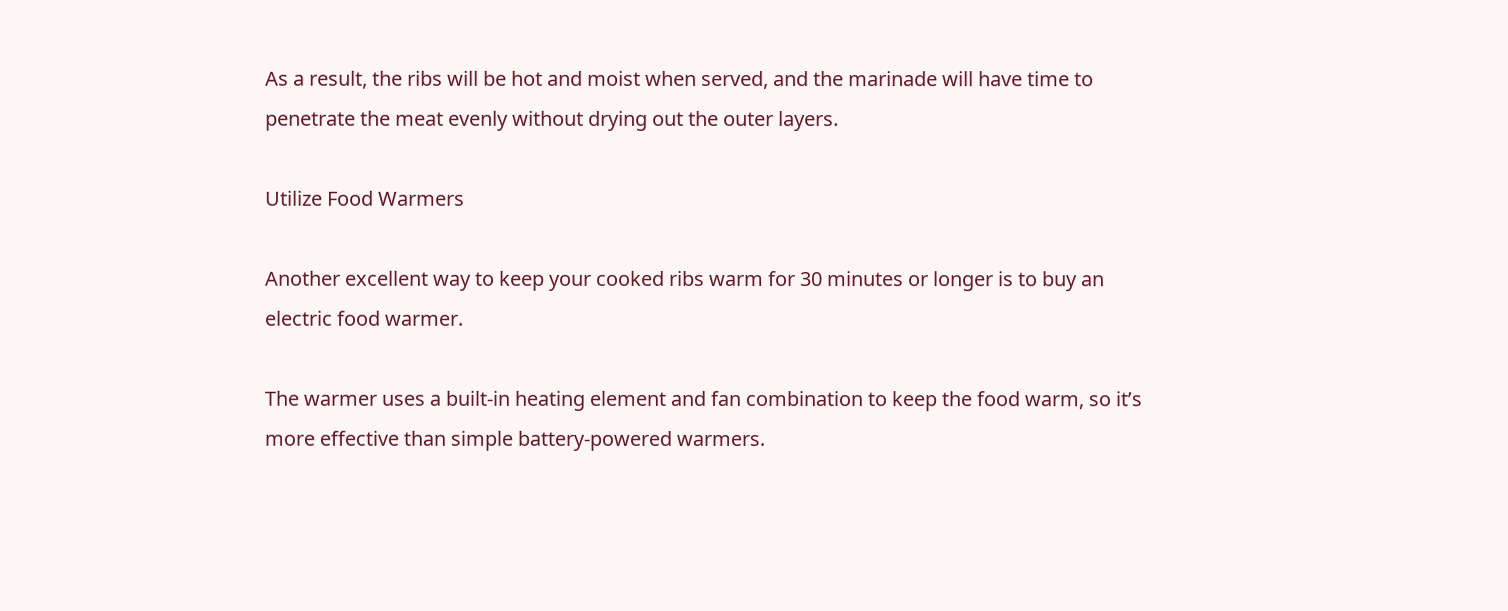As a result, the ribs will be hot and moist when served, and the marinade will have time to penetrate the meat evenly without drying out the outer layers.

Utilize Food Warmers

Another excellent way to keep your cooked ribs warm for 30 minutes or longer is to buy an electric food warmer.

The warmer uses a built-in heating element and fan combination to keep the food warm, so it’s more effective than simple battery-powered warmers.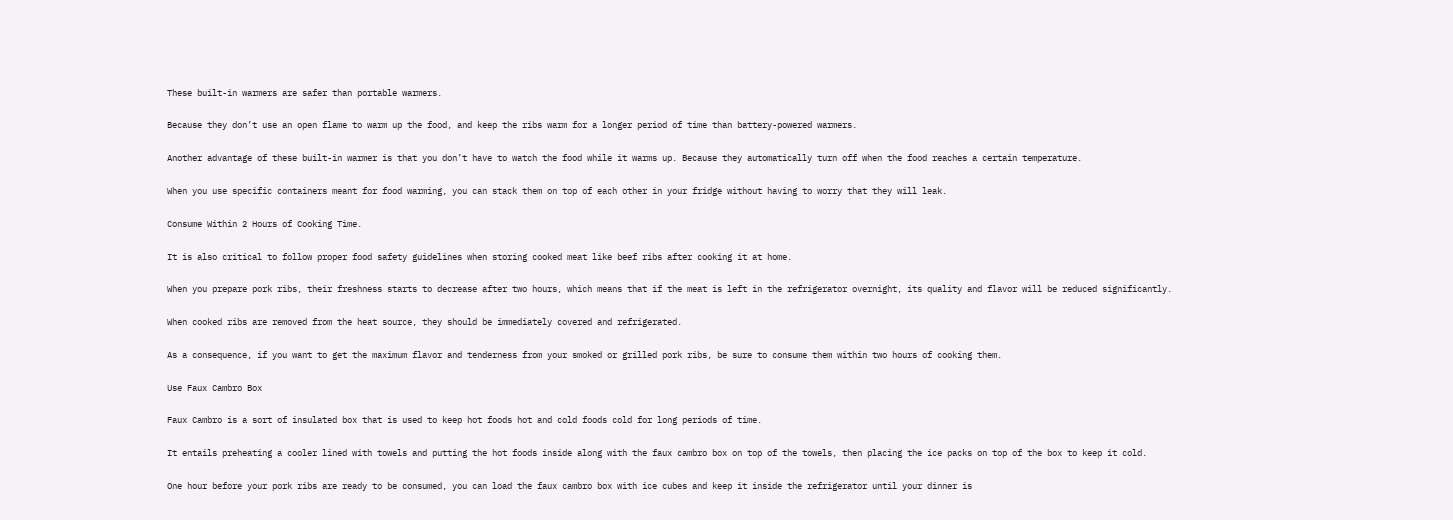These built-in warmers are safer than portable warmers.

Because they don’t use an open flame to warm up the food, and keep the ribs warm for a longer period of time than battery-powered warmers.

Another advantage of these built-in warmer is that you don’t have to watch the food while it warms up. Because they automatically turn off when the food reaches a certain temperature.

When you use specific containers meant for food warming, you can stack them on top of each other in your fridge without having to worry that they will leak.

Consume Within 2 Hours of Cooking Time.

It is also critical to follow proper food safety guidelines when storing cooked meat like beef ribs after cooking it at home.

When you prepare pork ribs, their freshness starts to decrease after two hours, which means that if the meat is left in the refrigerator overnight, its quality and flavor will be reduced significantly.

When cooked ribs are removed from the heat source, they should be immediately covered and refrigerated.

As a consequence, if you want to get the maximum flavor and tenderness from your smoked or grilled pork ribs, be sure to consume them within two hours of cooking them.

Use Faux Cambro Box

Faux Cambro is a sort of insulated box that is used to keep hot foods hot and cold foods cold for long periods of time.

It entails preheating a cooler lined with towels and putting the hot foods inside along with the faux cambro box on top of the towels, then placing the ice packs on top of the box to keep it cold.

One hour before your pork ribs are ready to be consumed, you can load the faux cambro box with ice cubes and keep it inside the refrigerator until your dinner is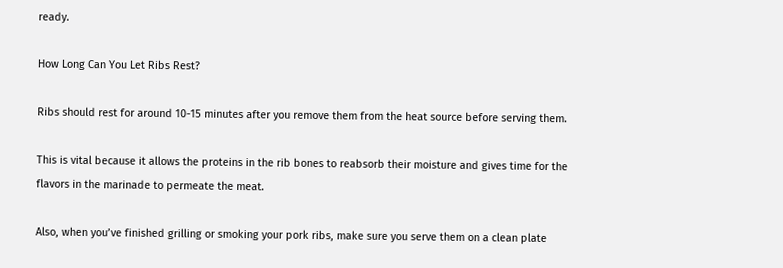ready.

How Long Can You Let Ribs Rest?

Ribs should rest for around 10-15 minutes after you remove them from the heat source before serving them.

This is vital because it allows the proteins in the rib bones to reabsorb their moisture and gives time for the flavors in the marinade to permeate the meat.

Also, when you’ve finished grilling or smoking your pork ribs, make sure you serve them on a clean plate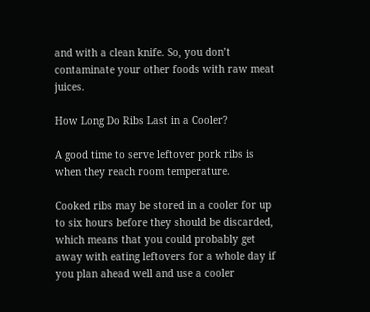and with a clean knife. So, you don’t contaminate your other foods with raw meat juices.

How Long Do Ribs Last in a Cooler?

A good time to serve leftover pork ribs is when they reach room temperature.

Cooked ribs may be stored in a cooler for up to six hours before they should be discarded, which means that you could probably get away with eating leftovers for a whole day if you plan ahead well and use a cooler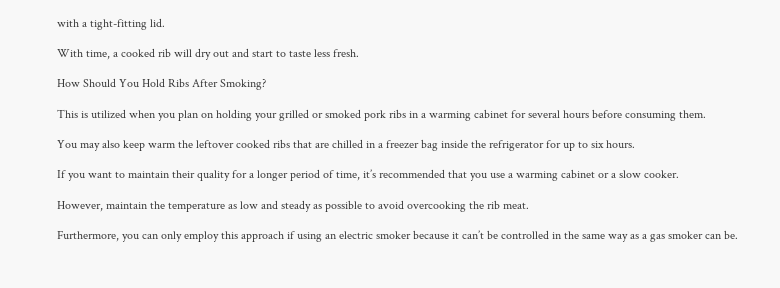with a tight-fitting lid.

With time, a cooked rib will dry out and start to taste less fresh.

How Should You Hold Ribs After Smoking?

This is utilized when you plan on holding your grilled or smoked pork ribs in a warming cabinet for several hours before consuming them.

You may also keep warm the leftover cooked ribs that are chilled in a freezer bag inside the refrigerator for up to six hours.

If you want to maintain their quality for a longer period of time, it’s recommended that you use a warming cabinet or a slow cooker.

However, maintain the temperature as low and steady as possible to avoid overcooking the rib meat.

Furthermore, you can only employ this approach if using an electric smoker because it can’t be controlled in the same way as a gas smoker can be.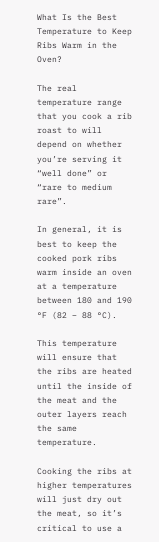What Is the Best Temperature to Keep Ribs Warm in the Oven?

The real temperature range that you cook a rib roast to will depend on whether you’re serving it “well done” or “rare to medium rare”.

In general, it is best to keep the cooked pork ribs warm inside an oven at a temperature between 180 and 190 °F (82 – 88 °C).

This temperature will ensure that the ribs are heated until the inside of the meat and the outer layers reach the same temperature.

Cooking the ribs at higher temperatures will just dry out the meat, so it’s critical to use a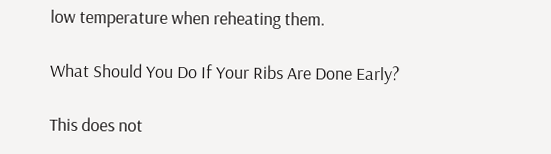low temperature when reheating them.

What Should You Do If Your Ribs Are Done Early?

This does not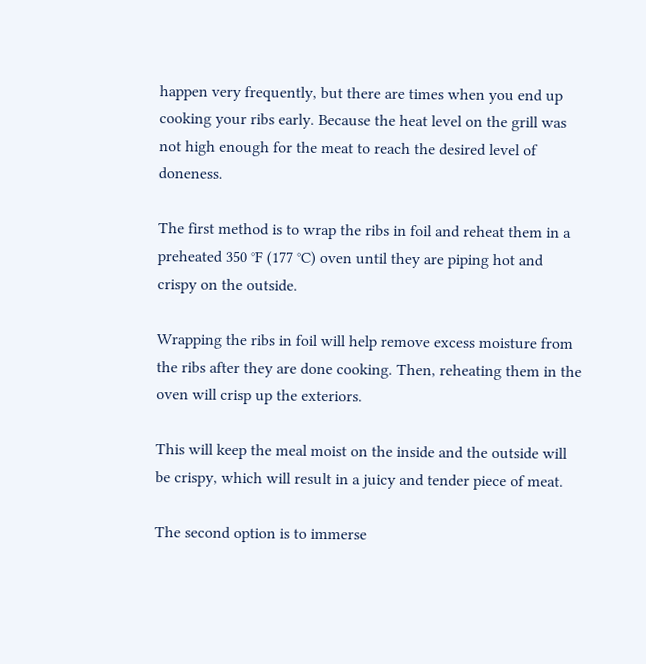happen very frequently, but there are times when you end up cooking your ribs early. Because the heat level on the grill was not high enough for the meat to reach the desired level of doneness.

The first method is to wrap the ribs in foil and reheat them in a preheated 350 °F (177 °C) oven until they are piping hot and crispy on the outside.

Wrapping the ribs in foil will help remove excess moisture from the ribs after they are done cooking. Then, reheating them in the oven will crisp up the exteriors.

This will keep the meal moist on the inside and the outside will be crispy, which will result in a juicy and tender piece of meat.

The second option is to immerse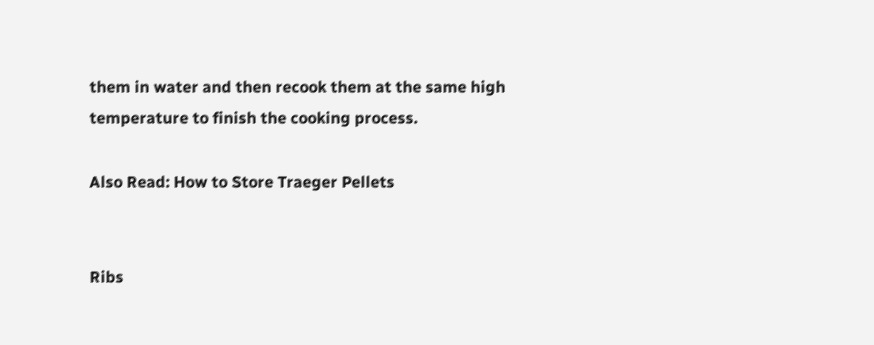them in water and then recook them at the same high temperature to finish the cooking process.

Also Read: How to Store Traeger Pellets


Ribs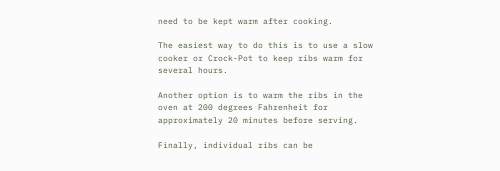need to be kept warm after cooking.

The easiest way to do this is to use a slow cooker or Crock-Pot to keep ribs warm for several hours.

Another option is to warm the ribs in the oven at 200 degrees Fahrenheit for approximately 20 minutes before serving.

Finally, individual ribs can be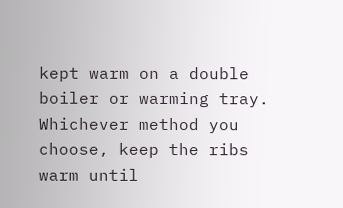kept warm on a double boiler or warming tray. Whichever method you choose, keep the ribs warm until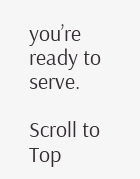you’re ready to serve.

Scroll to Top